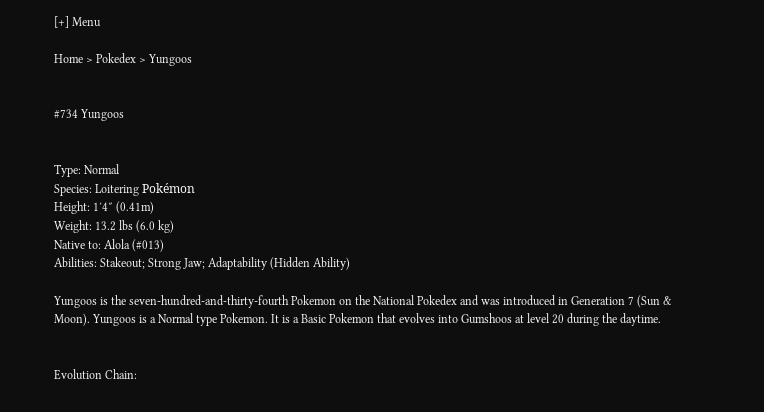[+] Menu

Home > Pokedex > Yungoos


#734 Yungoos


Type: Normal
Species: Loitering Pokémon
Height: 1′4″ (0.41m)
Weight: 13.2 lbs (6.0 kg)
Native to: Alola (#013)
Abilities: Stakeout; Strong Jaw; Adaptability (Hidden Ability)

Yungoos is the seven-hundred-and-thirty-fourth Pokemon on the National Pokedex and was introduced in Generation 7 (Sun & Moon). Yungoos is a Normal type Pokemon. It is a Basic Pokemon that evolves into Gumshoos at level 20 during the daytime.


Evolution Chain: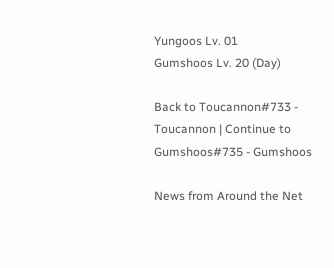Yungoos Lv. 01
Gumshoos Lv. 20 (Day)

Back to Toucannon#733 - Toucannon | Continue to Gumshoos#735 - Gumshoos

News from Around the Net